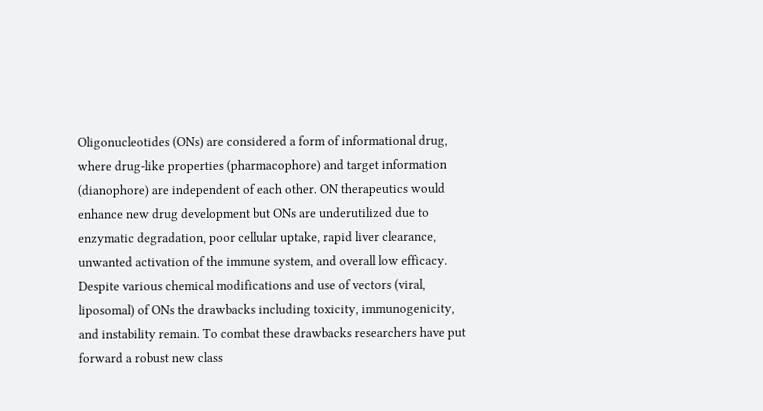Oligonucleotides (ONs) are considered a form of informational drug, where drug-like properties (pharmacophore) and target information (dianophore) are independent of each other. ON therapeutics would enhance new drug development but ONs are underutilized due to enzymatic degradation, poor cellular uptake, rapid liver clearance, unwanted activation of the immune system, and overall low efficacy. Despite various chemical modifications and use of vectors (viral, liposomal) of ONs the drawbacks including toxicity, immunogenicity, and instability remain. To combat these drawbacks researchers have put forward a robust new class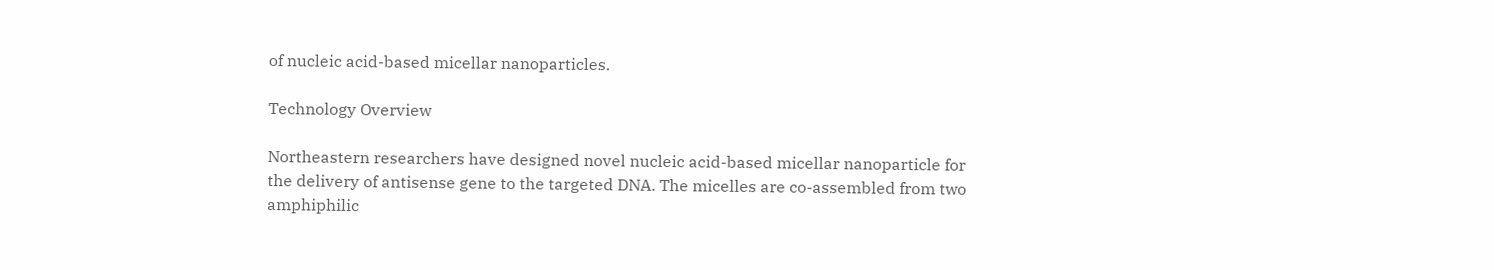of nucleic acid-based micellar nanoparticles.

Technology Overview

Northeastern researchers have designed novel nucleic acid-based micellar nanoparticle for the delivery of antisense gene to the targeted DNA. The micelles are co-assembled from two amphiphilic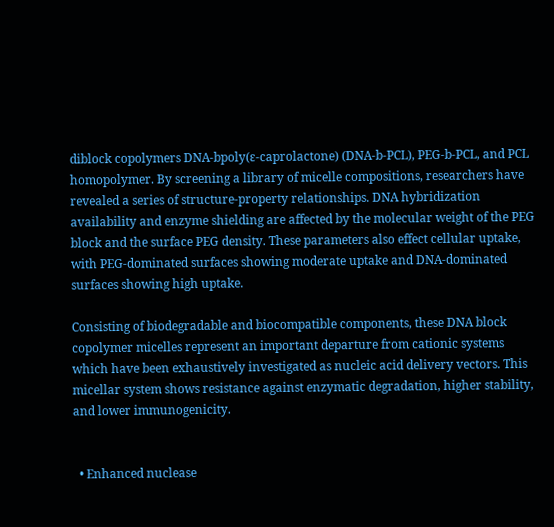diblock copolymers DNA-bpoly(ɛ-caprolactone) (DNA-b-PCL), PEG-b-PCL, and PCL homopolymer. By screening a library of micelle compositions, researchers have revealed a series of structure-property relationships. DNA hybridization availability and enzyme shielding are affected by the molecular weight of the PEG block and the surface PEG density. These parameters also effect cellular uptake, with PEG-dominated surfaces showing moderate uptake and DNA-dominated surfaces showing high uptake.

Consisting of biodegradable and biocompatible components, these DNA block copolymer micelles represent an important departure from cationic systems which have been exhaustively investigated as nucleic acid delivery vectors. This micellar system shows resistance against enzymatic degradation, higher stability, and lower immunogenicity.


  • Enhanced nuclease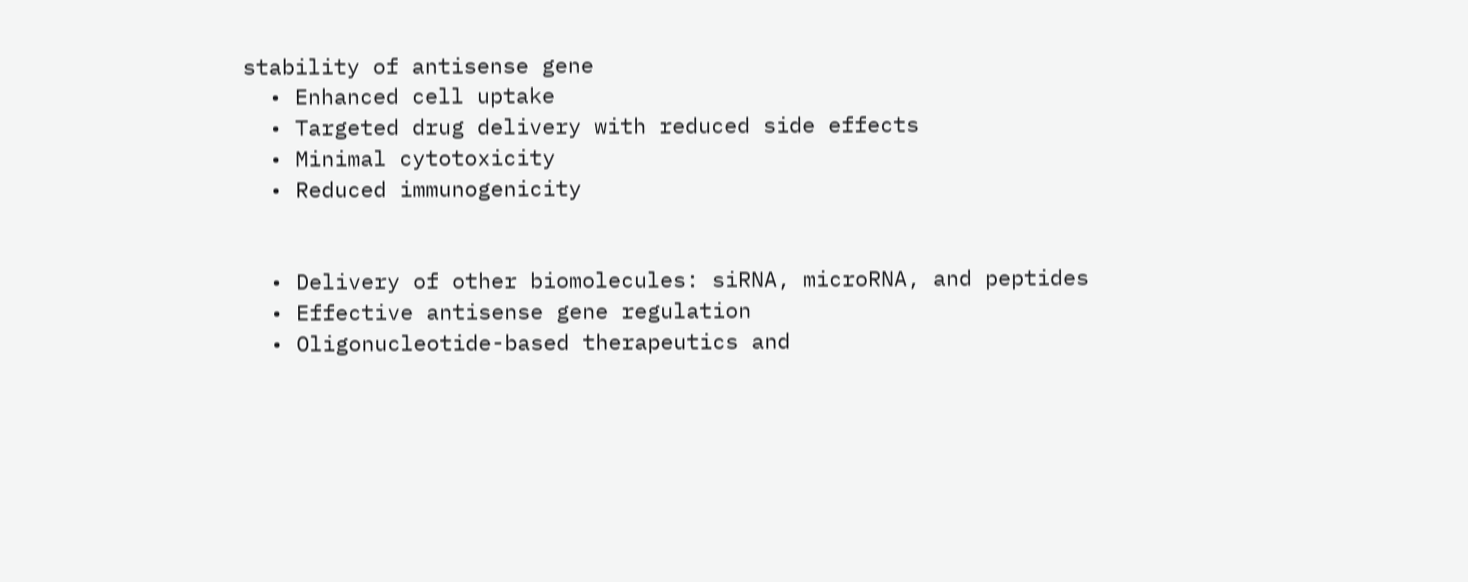stability of antisense gene
  • Enhanced cell uptake
  • Targeted drug delivery with reduced side effects
  • Minimal cytotoxicity
  • Reduced immunogenicity


  • Delivery of other biomolecules: siRNA, microRNA, and peptides
  • Effective antisense gene regulation
  • Oligonucleotide-based therapeutics and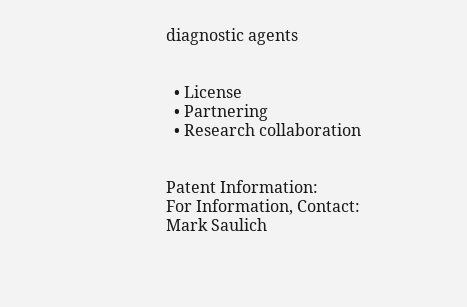diagnostic agents


  • License
  • Partnering
  • Research collaboration


Patent Information:
For Information, Contact:
Mark Saulich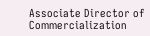Associate Director of Commercialization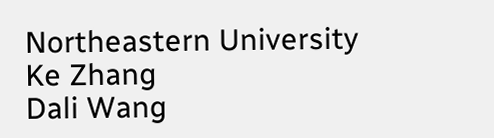Northeastern University
Ke Zhang
Dali Wang